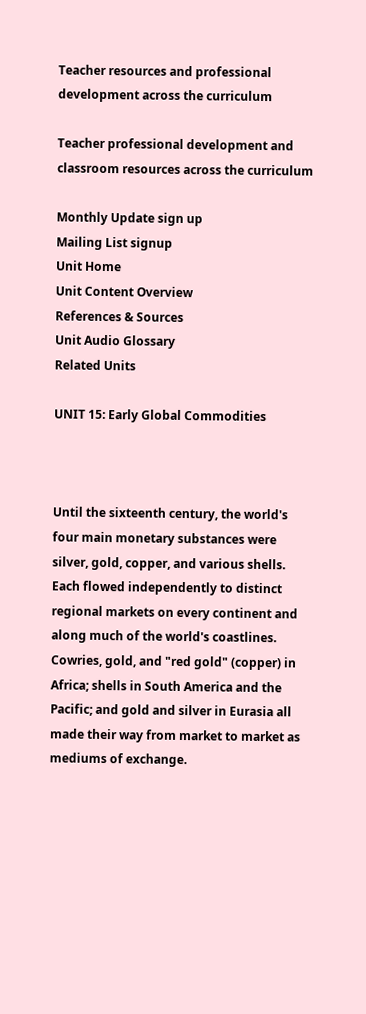Teacher resources and professional development across the curriculum

Teacher professional development and classroom resources across the curriculum

Monthly Update sign up
Mailing List signup
Unit Home
Unit Content Overview
References & Sources
Unit Audio Glossary
Related Units

UNIT 15: Early Global Commodities



Until the sixteenth century, the world's four main monetary substances were silver, gold, copper, and various shells. Each flowed independently to distinct regional markets on every continent and along much of the world's coastlines. Cowries, gold, and "red gold" (copper) in Africa; shells in South America and the Pacific; and gold and silver in Eurasia all made their way from market to market as mediums of exchange.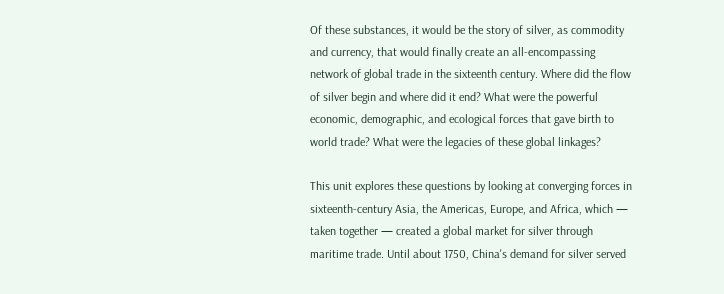Of these substances, it would be the story of silver, as commodity and currency, that would finally create an all-encompassing network of global trade in the sixteenth century. Where did the flow of silver begin and where did it end? What were the powerful economic, demographic, and ecological forces that gave birth to world trade? What were the legacies of these global linkages?

This unit explores these questions by looking at converging forces in sixteenth-century Asia, the Americas, Europe, and Africa, which — taken together — created a global market for silver through maritime trade. Until about 1750, China's demand for silver served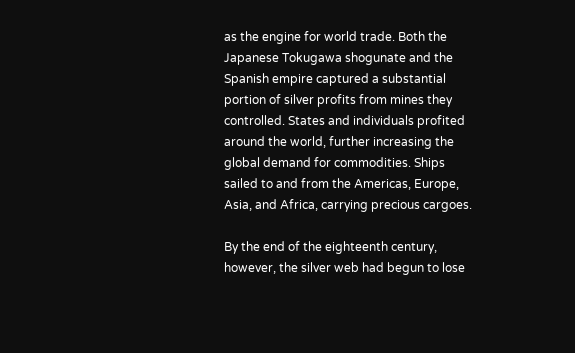as the engine for world trade. Both the Japanese Tokugawa shogunate and the Spanish empire captured a substantial portion of silver profits from mines they controlled. States and individuals profited around the world, further increasing the global demand for commodities. Ships sailed to and from the Americas, Europe, Asia, and Africa, carrying precious cargoes.

By the end of the eighteenth century, however, the silver web had begun to lose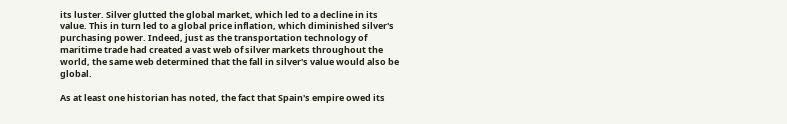its luster. Silver glutted the global market, which led to a decline in its value. This in turn led to a global price inflation, which diminished silver's purchasing power. Indeed, just as the transportation technology of maritime trade had created a vast web of silver markets throughout the world, the same web determined that the fall in silver's value would also be global.

As at least one historian has noted, the fact that Spain's empire owed its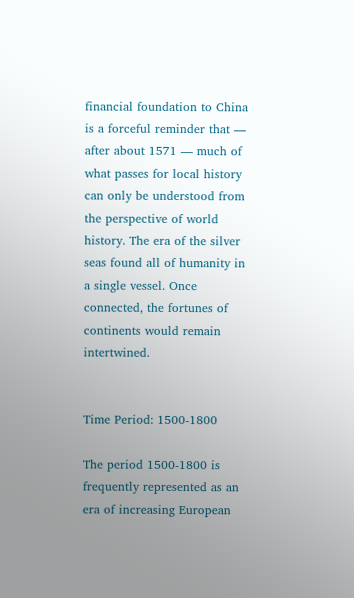financial foundation to China is a forceful reminder that — after about 1571 — much of what passes for local history can only be understood from the perspective of world history. The era of the silver seas found all of humanity in a single vessel. Once connected, the fortunes of continents would remain intertwined.


Time Period: 1500-1800

The period 1500-1800 is frequently represented as an era of increasing European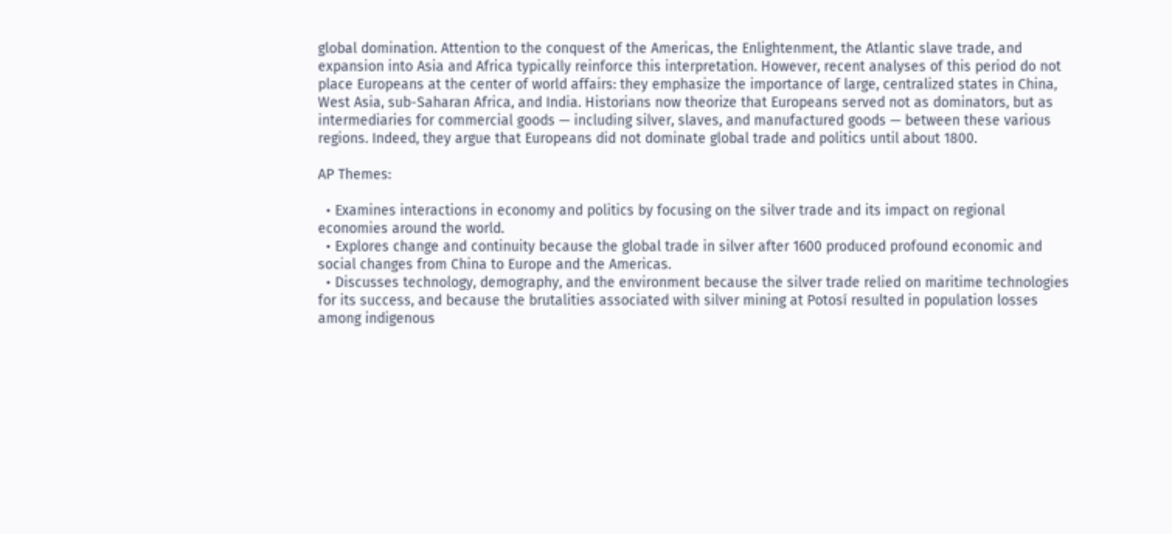global domination. Attention to the conquest of the Americas, the Enlightenment, the Atlantic slave trade, and expansion into Asia and Africa typically reinforce this interpretation. However, recent analyses of this period do not place Europeans at the center of world affairs: they emphasize the importance of large, centralized states in China, West Asia, sub-Saharan Africa, and India. Historians now theorize that Europeans served not as dominators, but as intermediaries for commercial goods — including silver, slaves, and manufactured goods — between these various regions. Indeed, they argue that Europeans did not dominate global trade and politics until about 1800.

AP Themes:

  • Examines interactions in economy and politics by focusing on the silver trade and its impact on regional economies around the world.
  • Explores change and continuity because the global trade in silver after 1600 produced profound economic and social changes from China to Europe and the Americas.
  • Discusses technology, demography, and the environment because the silver trade relied on maritime technologies for its success, and because the brutalities associated with silver mining at Potosí resulted in population losses among indigenous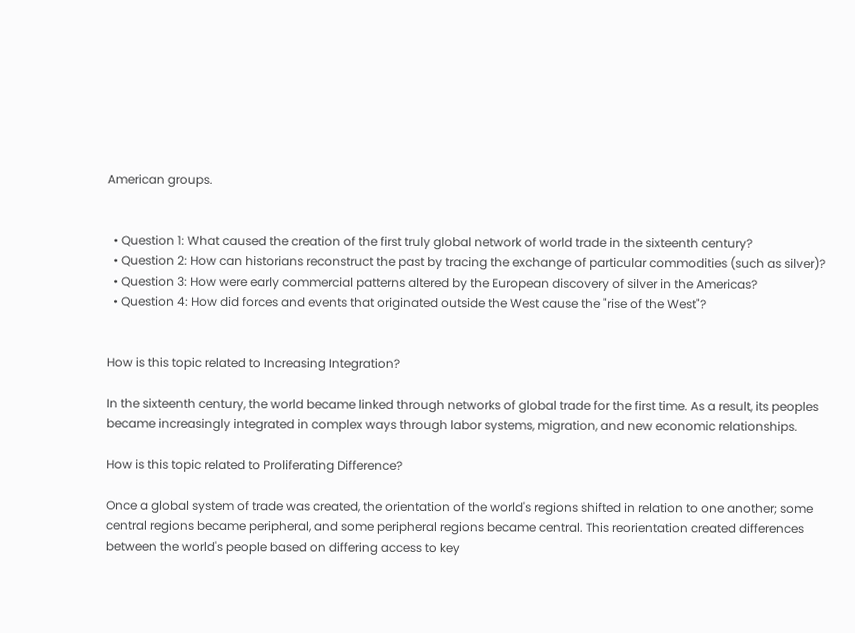American groups.


  • Question 1: What caused the creation of the first truly global network of world trade in the sixteenth century?
  • Question 2: How can historians reconstruct the past by tracing the exchange of particular commodities (such as silver)?
  • Question 3: How were early commercial patterns altered by the European discovery of silver in the Americas?
  • Question 4: How did forces and events that originated outside the West cause the "rise of the West"?


How is this topic related to Increasing Integration?

In the sixteenth century, the world became linked through networks of global trade for the first time. As a result, its peoples became increasingly integrated in complex ways through labor systems, migration, and new economic relationships.

How is this topic related to Proliferating Difference?

Once a global system of trade was created, the orientation of the world's regions shifted in relation to one another; some central regions became peripheral, and some peripheral regions became central. This reorientation created differences between the world's people based on differing access to key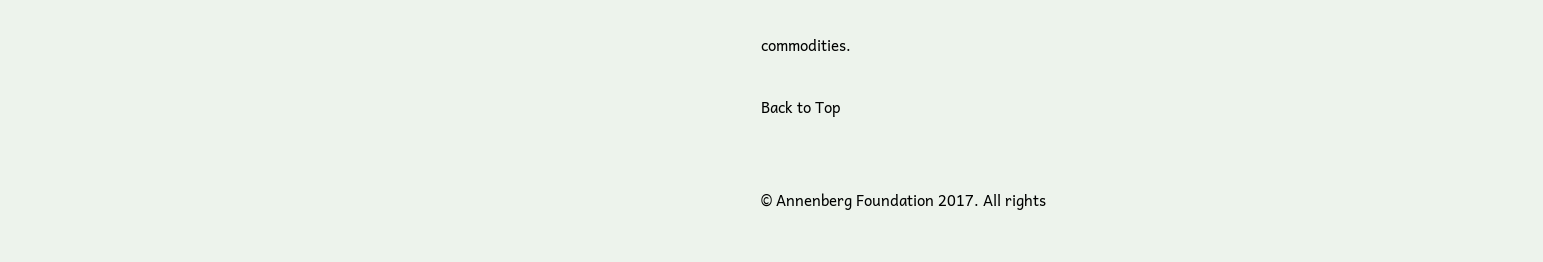commodities.

Back to Top


© Annenberg Foundation 2017. All rights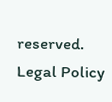reserved. Legal Policy